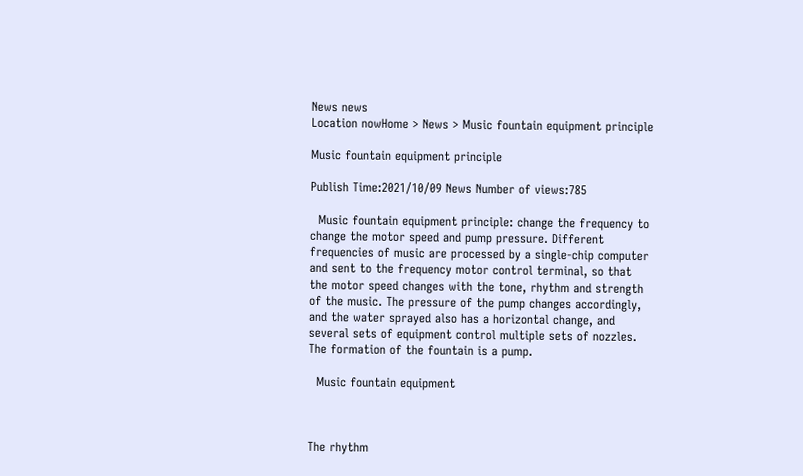News news
Location nowHome > News > Music fountain equipment principle

Music fountain equipment principle

Publish Time:2021/10/09 News Number of views:785

  Music fountain equipment principle: change the frequency to change the motor speed and pump pressure. Different frequencies of music are processed by a single-chip computer and sent to the frequency motor control terminal, so that the motor speed changes with the tone, rhythm and strength of the music. The pressure of the pump changes accordingly, and the water sprayed also has a horizontal change, and several sets of equipment control multiple sets of nozzles. The formation of the fountain is a pump.

  Music fountain equipment



The rhythm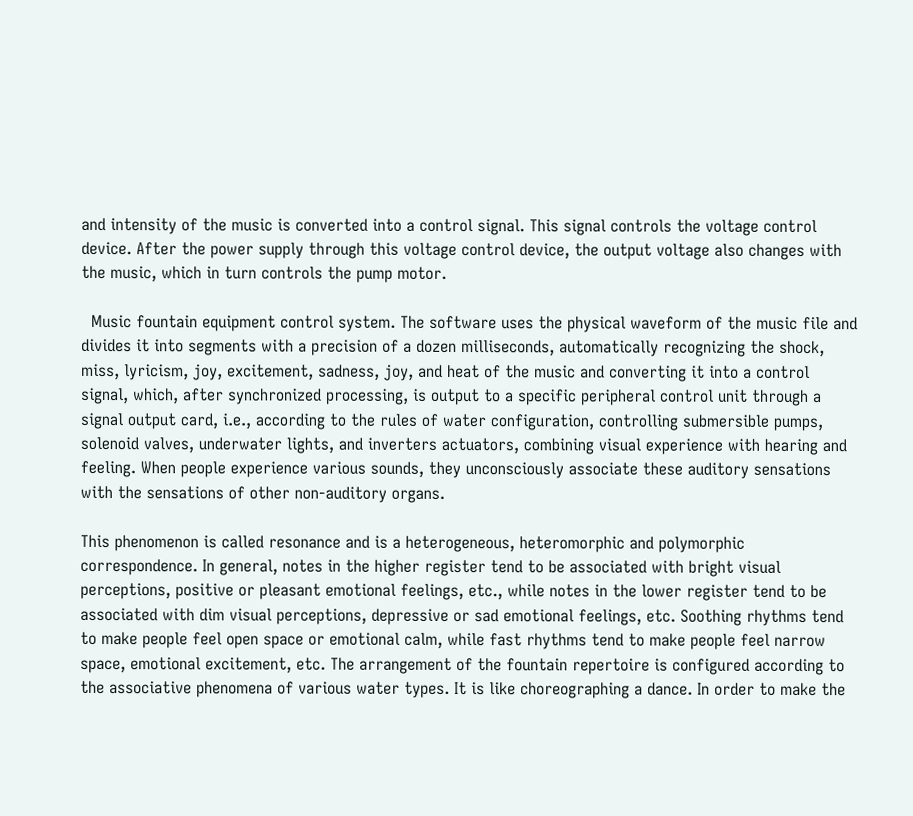and intensity of the music is converted into a control signal. This signal controls the voltage control device. After the power supply through this voltage control device, the output voltage also changes with the music, which in turn controls the pump motor.

  Music fountain equipment control system. The software uses the physical waveform of the music file and divides it into segments with a precision of a dozen milliseconds, automatically recognizing the shock, miss, lyricism, joy, excitement, sadness, joy, and heat of the music and converting it into a control signal, which, after synchronized processing, is output to a specific peripheral control unit through a signal output card, i.e., according to the rules of water configuration, controlling submersible pumps, solenoid valves, underwater lights, and inverters actuators, combining visual experience with hearing and feeling. When people experience various sounds, they unconsciously associate these auditory sensations with the sensations of other non-auditory organs.

This phenomenon is called resonance and is a heterogeneous, heteromorphic and polymorphic correspondence. In general, notes in the higher register tend to be associated with bright visual perceptions, positive or pleasant emotional feelings, etc., while notes in the lower register tend to be associated with dim visual perceptions, depressive or sad emotional feelings, etc. Soothing rhythms tend to make people feel open space or emotional calm, while fast rhythms tend to make people feel narrow space, emotional excitement, etc. The arrangement of the fountain repertoire is configured according to the associative phenomena of various water types. It is like choreographing a dance. In order to make the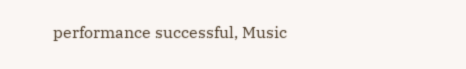performance successful, Music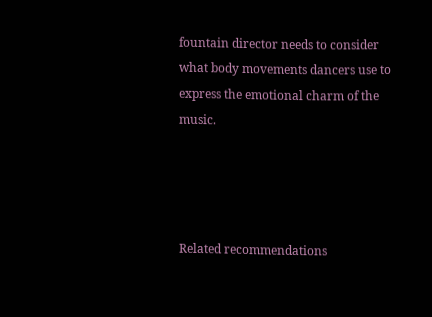fountain director needs to consider what body movements dancers use to express the emotional charm of the music.




Related recommendations